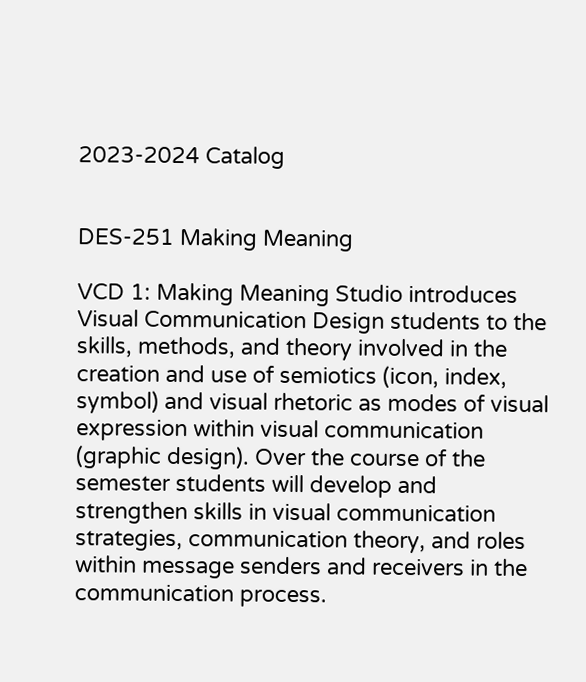2023-2024 Catalog


DES-251 Making Meaning

VCD 1: Making Meaning Studio introduces Visual Communication Design students to the skills, methods, and theory involved in the creation and use of semiotics (icon, index, symbol) and visual rhetoric as modes of visual expression within visual communication (graphic design). Over the course of the semester students will develop and strengthen skills in visual communication strategies, communication theory, and roles within message senders and receivers in the communication process.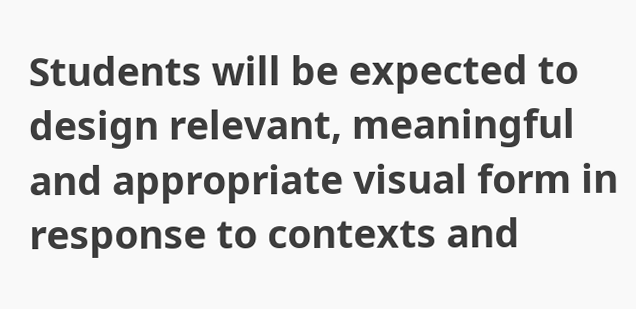Students will be expected to design relevant, meaningful and appropriate visual form in response to contexts and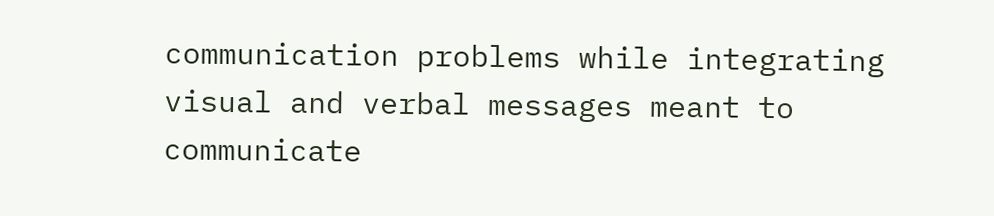communication problems while integrating visual and verbal messages meant to communicate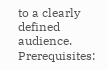to a clearly defined audience. Prerequisites: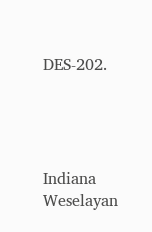DES-202.




Indiana Weselayan